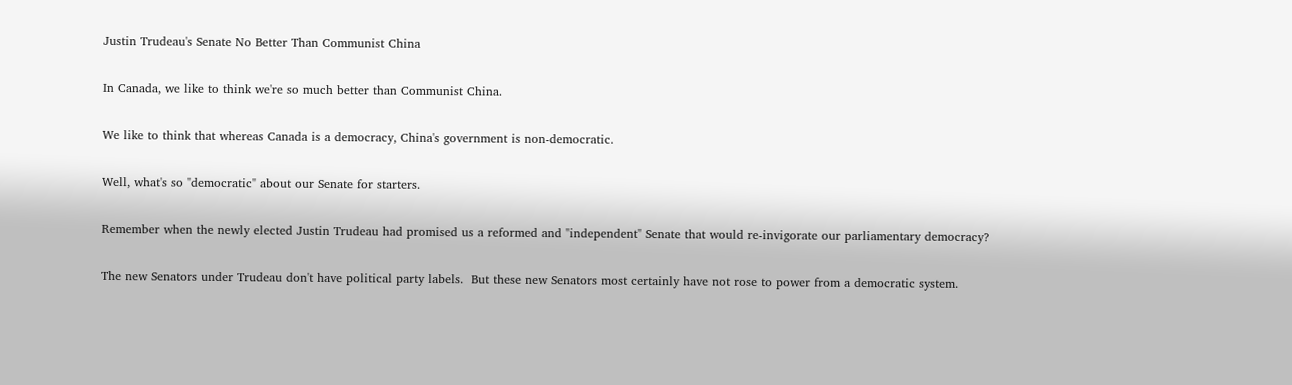Justin Trudeau's Senate No Better Than Communist China

In Canada, we like to think we're so much better than Communist China.

We like to think that whereas Canada is a democracy, China's government is non-democratic.

Well, what's so "democratic" about our Senate for starters.

Remember when the newly elected Justin Trudeau had promised us a reformed and "independent" Senate that would re-invigorate our parliamentary democracy?

The new Senators under Trudeau don't have political party labels.  But these new Senators most certainly have not rose to power from a democratic system.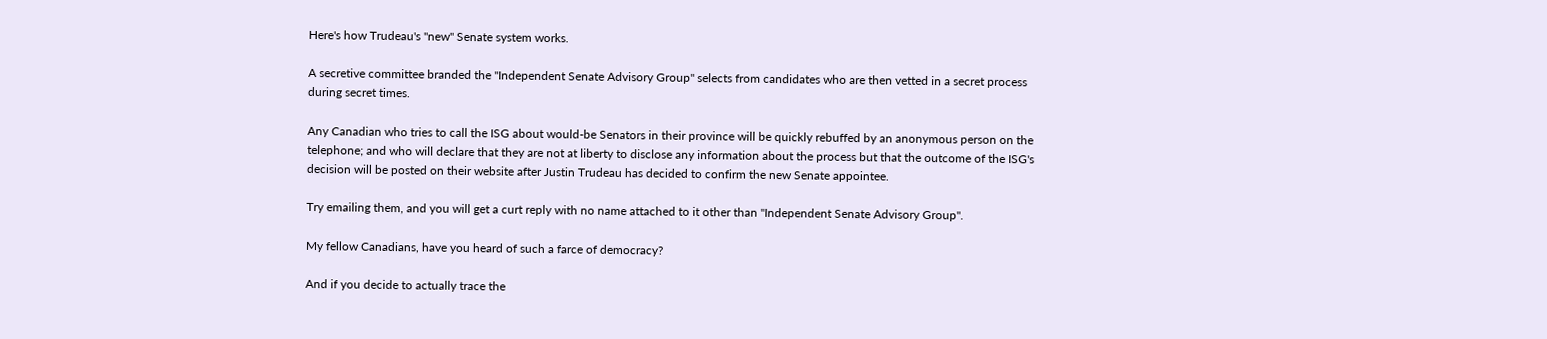Here's how Trudeau's "new" Senate system works.

A secretive committee branded the "Independent Senate Advisory Group" selects from candidates who are then vetted in a secret process during secret times.

Any Canadian who tries to call the ISG about would-be Senators in their province will be quickly rebuffed by an anonymous person on the telephone; and who will declare that they are not at liberty to disclose any information about the process but that the outcome of the ISG's decision will be posted on their website after Justin Trudeau has decided to confirm the new Senate appointee.

Try emailing them, and you will get a curt reply with no name attached to it other than "Independent Senate Advisory Group".

My fellow Canadians, have you heard of such a farce of democracy?

And if you decide to actually trace the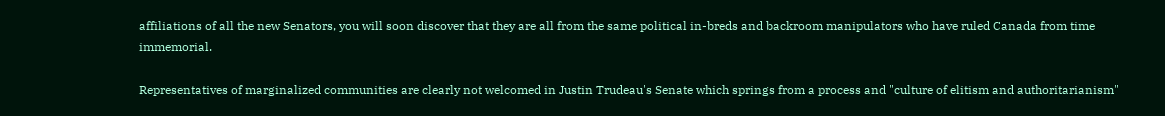affiliations of all the new Senators, you will soon discover that they are all from the same political in-breds and backroom manipulators who have ruled Canada from time immemorial.

Representatives of marginalized communities are clearly not welcomed in Justin Trudeau's Senate which springs from a process and "culture of elitism and authoritarianism"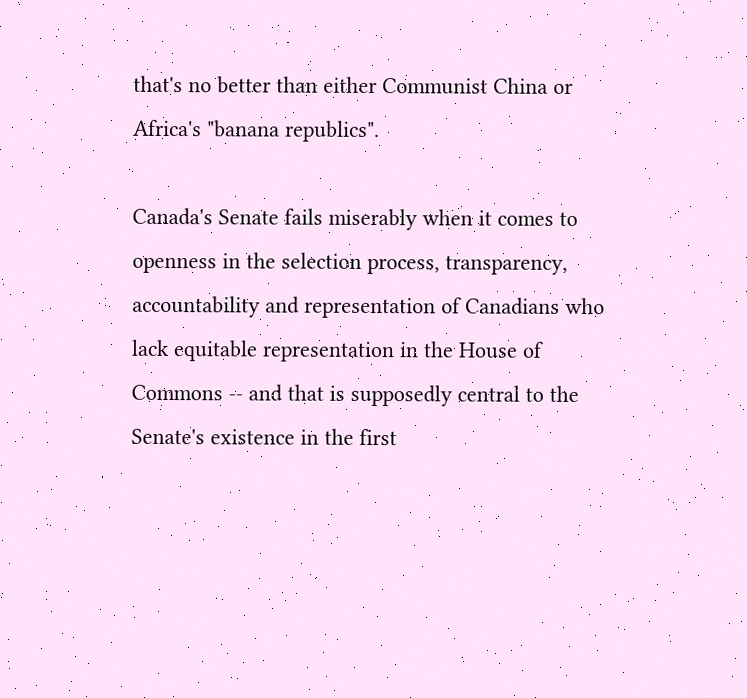that's no better than either Communist China or Africa's "banana republics".

Canada's Senate fails miserably when it comes to openness in the selection process, transparency, accountability and representation of Canadians who lack equitable representation in the House of Commons -- and that is supposedly central to the Senate's existence in the first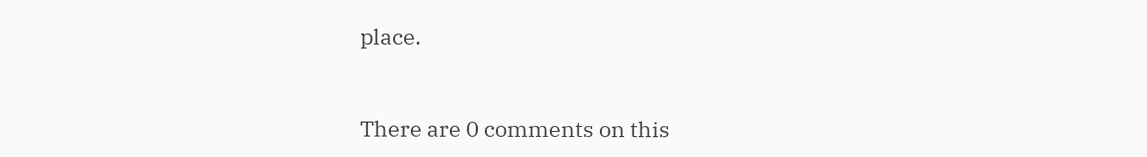place.


There are 0 comments on this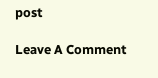post

Leave A Comment